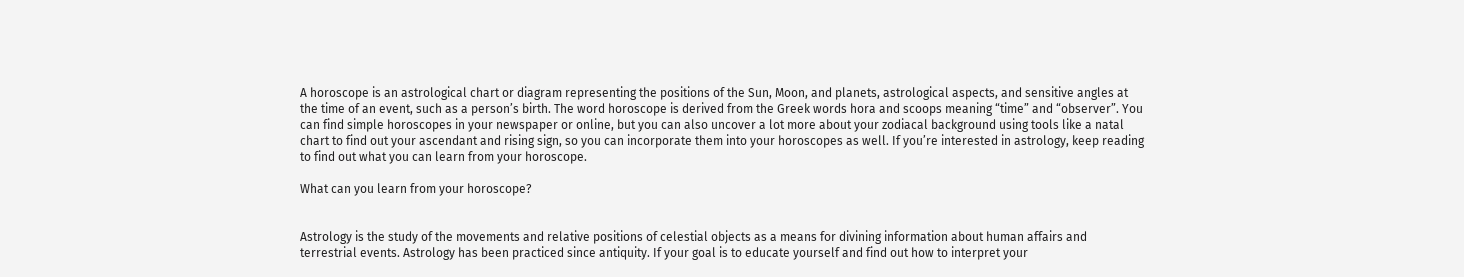A horoscope is an astrological chart or diagram representing the positions of the Sun, Moon, and planets, astrological aspects, and sensitive angles at the time of an event, such as a person’s birth. The word horoscope is derived from the Greek words hora and scoops meaning “time” and “observer”. You can find simple horoscopes in your newspaper or online, but you can also uncover a lot more about your zodiacal background using tools like a natal chart to find out your ascendant and rising sign, so you can incorporate them into your horoscopes as well. If you’re interested in astrology, keep reading to find out what you can learn from your horoscope.

What can you learn from your horoscope?


Astrology is the study of the movements and relative positions of celestial objects as a means for divining information about human affairs and terrestrial events. Astrology has been practiced since antiquity. If your goal is to educate yourself and find out how to interpret your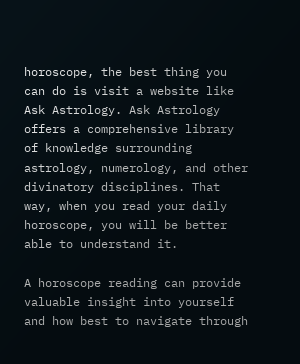horoscope, the best thing you can do is visit a website like Ask Astrology. Ask Astrology offers a comprehensive library of knowledge surrounding astrology, numerology, and other divinatory disciplines. That way, when you read your daily horoscope, you will be better able to understand it.

A horoscope reading can provide valuable insight into yourself and how best to navigate through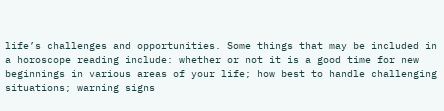life’s challenges and opportunities. Some things that may be included in a horoscope reading include: whether or not it is a good time for new beginnings in various areas of your life; how best to handle challenging situations; warning signs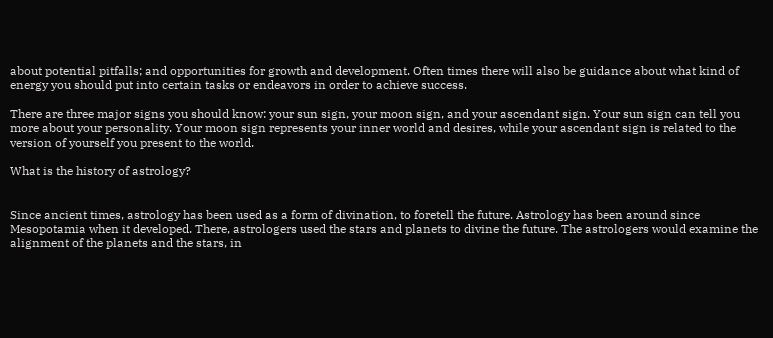about potential pitfalls; and opportunities for growth and development. Often times there will also be guidance about what kind of energy you should put into certain tasks or endeavors in order to achieve success.

There are three major signs you should know: your sun sign, your moon sign, and your ascendant sign. Your sun sign can tell you more about your personality. Your moon sign represents your inner world and desires, while your ascendant sign is related to the version of yourself you present to the world.

What is the history of astrology?


Since ancient times, astrology has been used as a form of divination, to foretell the future. Astrology has been around since Mesopotamia when it developed. There, astrologers used the stars and planets to divine the future. The astrologers would examine the alignment of the planets and the stars, in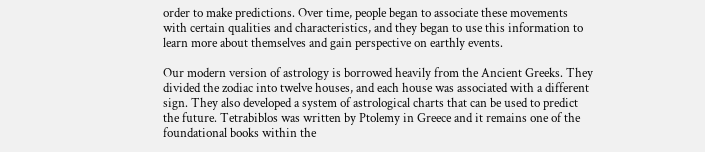order to make predictions. Over time, people began to associate these movements with certain qualities and characteristics, and they began to use this information to learn more about themselves and gain perspective on earthly events.

Our modern version of astrology is borrowed heavily from the Ancient Greeks. They divided the zodiac into twelve houses, and each house was associated with a different sign. They also developed a system of astrological charts that can be used to predict the future. Tetrabiblos was written by Ptolemy in Greece and it remains one of the foundational books within the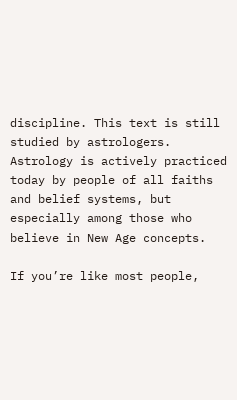discipline. This text is still studied by astrologers. Astrology is actively practiced today by people of all faiths and belief systems, but especially among those who believe in New Age concepts.

If you’re like most people,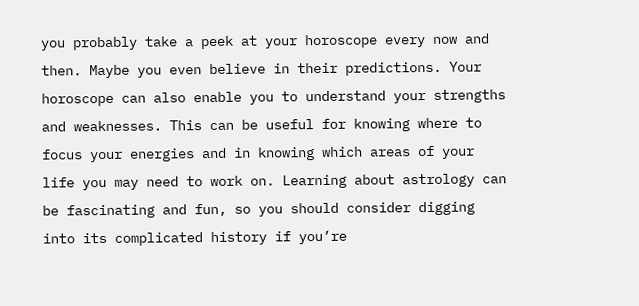you probably take a peek at your horoscope every now and then. Maybe you even believe in their predictions. Your horoscope can also enable you to understand your strengths and weaknesses. This can be useful for knowing where to focus your energies and in knowing which areas of your life you may need to work on. Learning about astrology can be fascinating and fun, so you should consider digging into its complicated history if you’re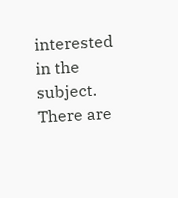interested in the subject. There are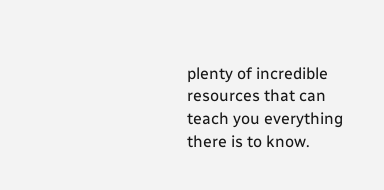plenty of incredible resources that can teach you everything there is to know.